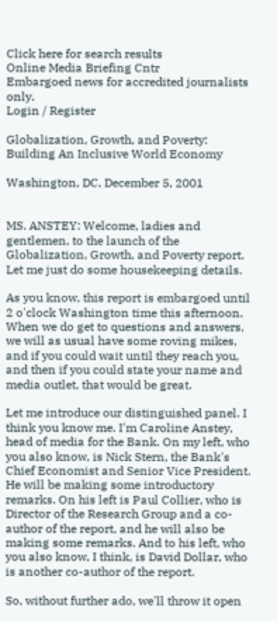Click here for search results
Online Media Briefing Cntr
Embargoed news for accredited journalists only.
Login / Register

Globalization, Growth, and Poverty: Building An Inclusive World Economy

Washington, DC, December 5, 2001


MS. ANSTEY: Welcome, ladies and gentlemen, to the launch of the Globalization, Growth, and Poverty report. Let me just do some housekeeping details.

As you know, this report is embargoed until 2 o'clock Washington time this afternoon. When we do get to questions and answers, we will as usual have some roving mikes, and if you could wait until they reach you, and then if you could state your name and media outlet, that would be great.

Let me introduce our distinguished panel. I think you know me. I'm Caroline Anstey, head of media for the Bank. On my left, who you also know, is Nick Stern, the Bank's Chief Economist and Senior Vice President. He will be making some introductory remarks. On his left is Paul Collier, who is Director of the Research Group and a co-author of the report, and he will also be making some remarks. And to his left, who you also know, I think, is David Dollar, who is another co-author of the report.

So, without further ado, we'll throw it open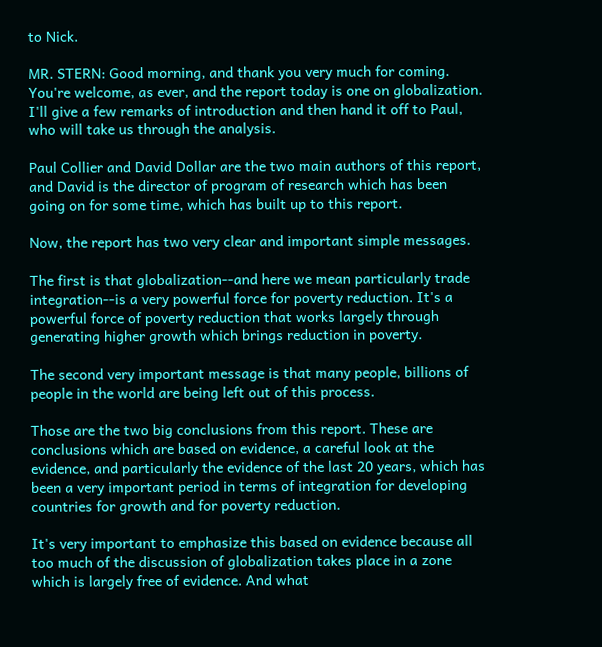to Nick.

MR. STERN: Good morning, and thank you very much for coming. You're welcome, as ever, and the report today is one on globalization. I'll give a few remarks of introduction and then hand it off to Paul, who will take us through the analysis.

Paul Collier and David Dollar are the two main authors of this report, and David is the director of program of research which has been going on for some time, which has built up to this report.

Now, the report has two very clear and important simple messages.

The first is that globalization--and here we mean particularly trade integration--is a very powerful force for poverty reduction. It's a powerful force of poverty reduction that works largely through generating higher growth which brings reduction in poverty.

The second very important message is that many people, billions of people in the world are being left out of this process.

Those are the two big conclusions from this report. These are conclusions which are based on evidence, a careful look at the evidence, and particularly the evidence of the last 20 years, which has been a very important period in terms of integration for developing countries for growth and for poverty reduction.

It's very important to emphasize this based on evidence because all too much of the discussion of globalization takes place in a zone which is largely free of evidence. And what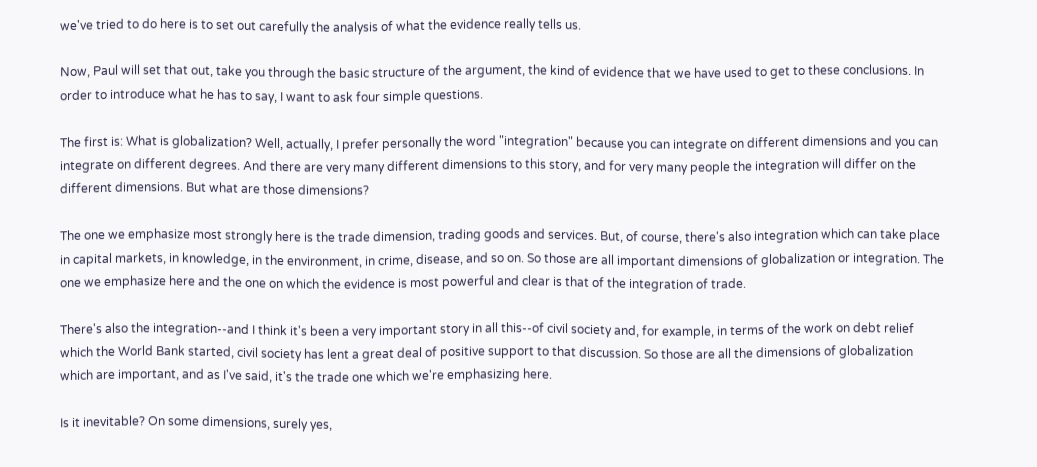we've tried to do here is to set out carefully the analysis of what the evidence really tells us.

Now, Paul will set that out, take you through the basic structure of the argument, the kind of evidence that we have used to get to these conclusions. In order to introduce what he has to say, I want to ask four simple questions.

The first is: What is globalization? Well, actually, I prefer personally the word "integration" because you can integrate on different dimensions and you can integrate on different degrees. And there are very many different dimensions to this story, and for very many people the integration will differ on the different dimensions. But what are those dimensions?

The one we emphasize most strongly here is the trade dimension, trading goods and services. But, of course, there's also integration which can take place in capital markets, in knowledge, in the environment, in crime, disease, and so on. So those are all important dimensions of globalization or integration. The one we emphasize here and the one on which the evidence is most powerful and clear is that of the integration of trade.

There's also the integration--and I think it's been a very important story in all this--of civil society and, for example, in terms of the work on debt relief which the World Bank started, civil society has lent a great deal of positive support to that discussion. So those are all the dimensions of globalization which are important, and as I've said, it's the trade one which we're emphasizing here.

Is it inevitable? On some dimensions, surely yes,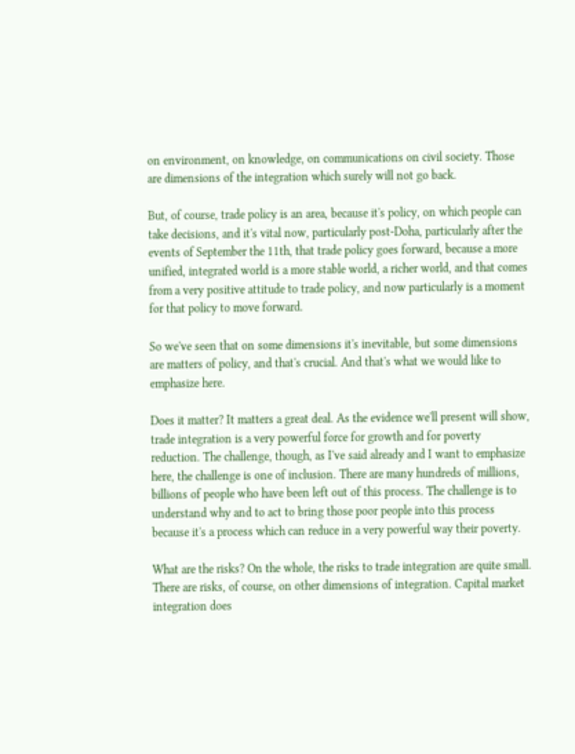on environment, on knowledge, on communications on civil society. Those are dimensions of the integration which surely will not go back.

But, of course, trade policy is an area, because it's policy, on which people can take decisions, and it's vital now, particularly post-Doha, particularly after the events of September the 11th, that trade policy goes forward, because a more unified, integrated world is a more stable world, a richer world, and that comes from a very positive attitude to trade policy, and now particularly is a moment for that policy to move forward.

So we've seen that on some dimensions it's inevitable, but some dimensions are matters of policy, and that's crucial. And that's what we would like to emphasize here.

Does it matter? It matters a great deal. As the evidence we'll present will show, trade integration is a very powerful force for growth and for poverty reduction. The challenge, though, as I've said already and I want to emphasize here, the challenge is one of inclusion. There are many hundreds of millions, billions of people who have been left out of this process. The challenge is to understand why and to act to bring those poor people into this process because it's a process which can reduce in a very powerful way their poverty.

What are the risks? On the whole, the risks to trade integration are quite small. There are risks, of course, on other dimensions of integration. Capital market integration does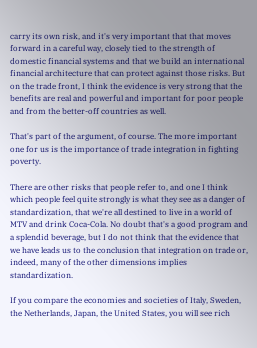carry its own risk, and it's very important that that moves forward in a careful way, closely tied to the strength of domestic financial systems and that we build an international financial architecture that can protect against those risks. But on the trade front, I think the evidence is very strong that the benefits are real and powerful and important for poor people and from the better-off countries as well.

That's part of the argument, of course. The more important one for us is the importance of trade integration in fighting poverty.

There are other risks that people refer to, and one I think which people feel quite strongly is what they see as a danger of standardization, that we're all destined to live in a world of MTV and drink Coca-Cola. No doubt that's a good program and a splendid beverage, but I do not think that the evidence that we have leads us to the conclusion that integration on trade or, indeed, many of the other dimensions implies standardization.

If you compare the economies and societies of Italy, Sweden, the Netherlands, Japan, the United States, you will see rich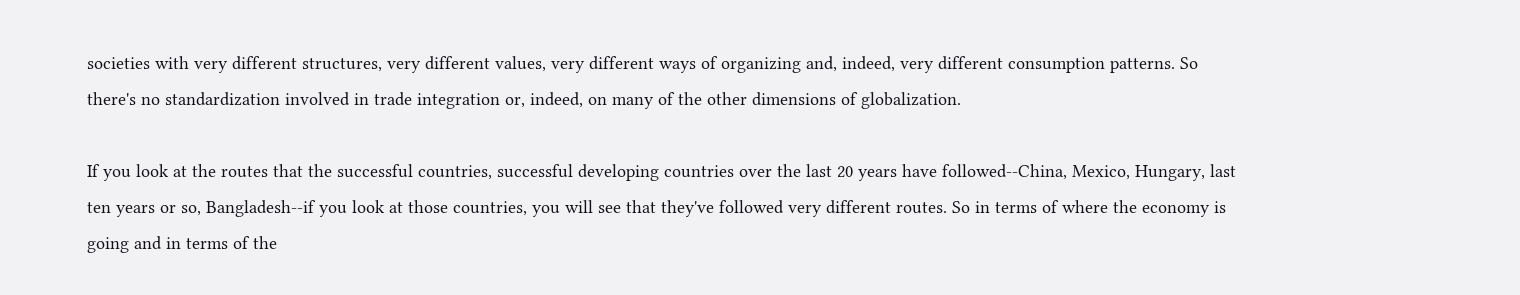societies with very different structures, very different values, very different ways of organizing and, indeed, very different consumption patterns. So there's no standardization involved in trade integration or, indeed, on many of the other dimensions of globalization.

If you look at the routes that the successful countries, successful developing countries over the last 20 years have followed--China, Mexico, Hungary, last ten years or so, Bangladesh--if you look at those countries, you will see that they've followed very different routes. So in terms of where the economy is going and in terms of the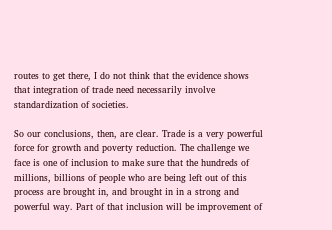routes to get there, I do not think that the evidence shows that integration of trade need necessarily involve standardization of societies.

So our conclusions, then, are clear. Trade is a very powerful force for growth and poverty reduction. The challenge we face is one of inclusion to make sure that the hundreds of millions, billions of people who are being left out of this process are brought in, and brought in in a strong and powerful way. Part of that inclusion will be improvement of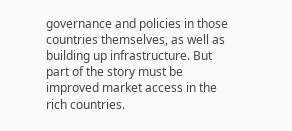governance and policies in those countries themselves, as well as building up infrastructure. But part of the story must be improved market access in the rich countries.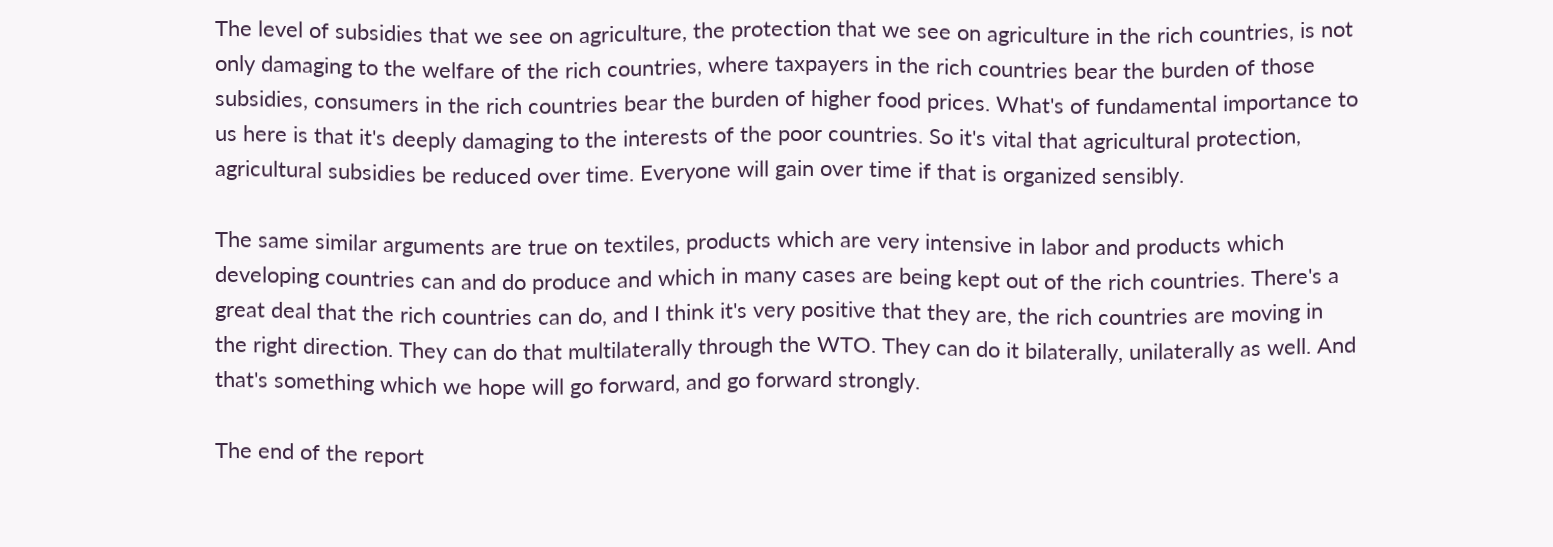The level of subsidies that we see on agriculture, the protection that we see on agriculture in the rich countries, is not only damaging to the welfare of the rich countries, where taxpayers in the rich countries bear the burden of those subsidies, consumers in the rich countries bear the burden of higher food prices. What's of fundamental importance to us here is that it's deeply damaging to the interests of the poor countries. So it's vital that agricultural protection, agricultural subsidies be reduced over time. Everyone will gain over time if that is organized sensibly.

The same similar arguments are true on textiles, products which are very intensive in labor and products which developing countries can and do produce and which in many cases are being kept out of the rich countries. There's a great deal that the rich countries can do, and I think it's very positive that they are, the rich countries are moving in the right direction. They can do that multilaterally through the WTO. They can do it bilaterally, unilaterally as well. And that's something which we hope will go forward, and go forward strongly.

The end of the report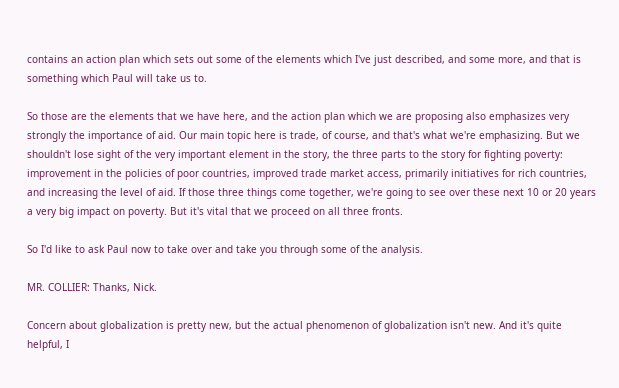contains an action plan which sets out some of the elements which I've just described, and some more, and that is something which Paul will take us to.

So those are the elements that we have here, and the action plan which we are proposing also emphasizes very strongly the importance of aid. Our main topic here is trade, of course, and that's what we're emphasizing. But we shouldn't lose sight of the very important element in the story, the three parts to the story for fighting poverty: improvement in the policies of poor countries, improved trade market access, primarily initiatives for rich countries, and increasing the level of aid. If those three things come together, we're going to see over these next 10 or 20 years a very big impact on poverty. But it's vital that we proceed on all three fronts.

So I'd like to ask Paul now to take over and take you through some of the analysis.

MR. COLLIER: Thanks, Nick.

Concern about globalization is pretty new, but the actual phenomenon of globalization isn't new. And it's quite helpful, I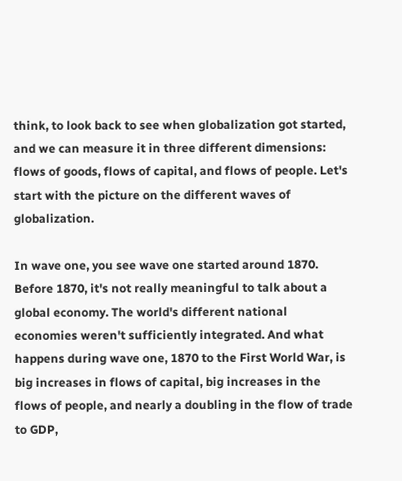think, to look back to see when globalization got started, and we can measure it in three different dimensions: flows of goods, flows of capital, and flows of people. Let's start with the picture on the different waves of globalization.

In wave one, you see wave one started around 1870. Before 1870, it's not really meaningful to talk about a global economy. The world's different national economies weren't sufficiently integrated. And what happens during wave one, 1870 to the First World War, is big increases in flows of capital, big increases in the flows of people, and nearly a doubling in the flow of trade to GDP,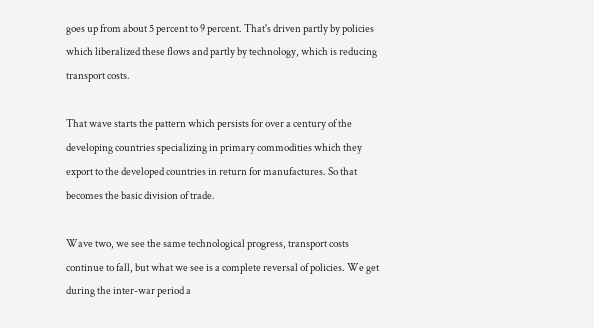goes up from about 5 percent to 9 percent. That's driven partly by policies which liberalized these flows and partly by technology, which is reducing transport costs.

That wave starts the pattern which persists for over a century of the developing countries specializing in primary commodities which they export to the developed countries in return for manufactures. So that becomes the basic division of trade.

Wave two, we see the same technological progress, transport costs continue to fall, but what we see is a complete reversal of policies. We get during the inter-war period a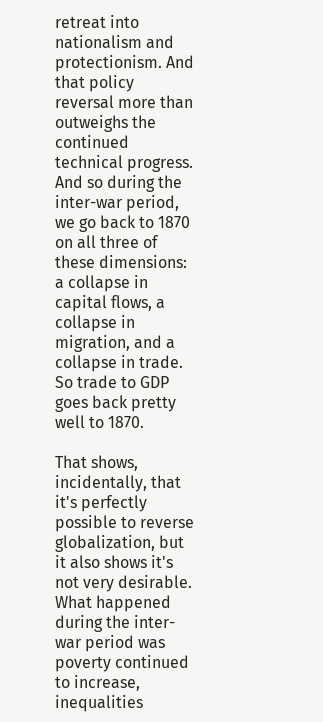retreat into nationalism and protectionism. And that policy reversal more than outweighs the continued technical progress. And so during the inter-war period, we go back to 1870 on all three of these dimensions: a collapse in capital flows, a collapse in migration, and a collapse in trade. So trade to GDP goes back pretty well to 1870.

That shows, incidentally, that it's perfectly possible to reverse globalization, but it also shows it's not very desirable. What happened during the inter-war period was poverty continued to increase, inequalities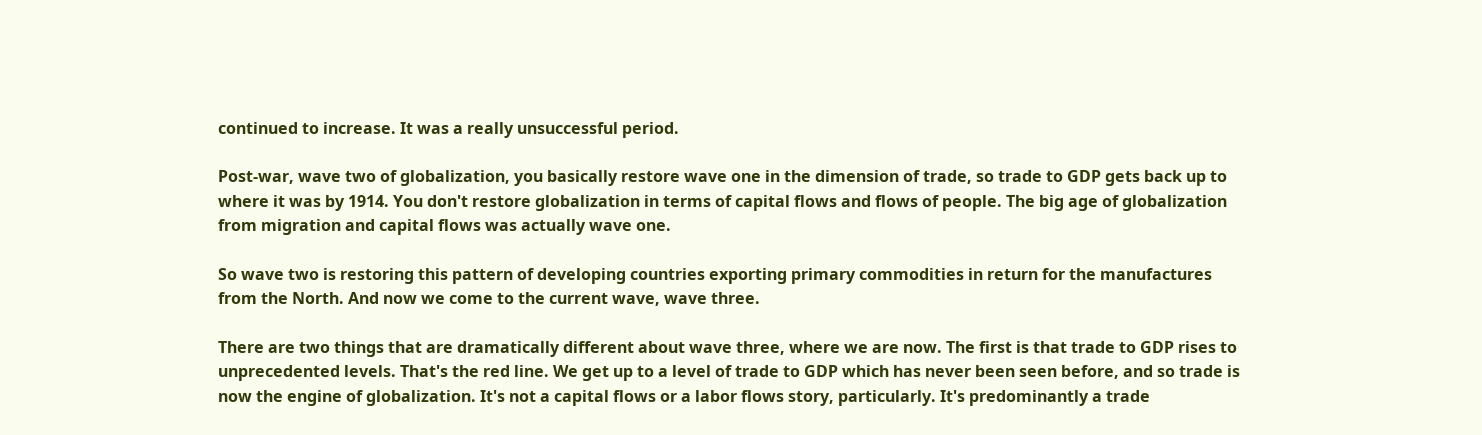continued to increase. It was a really unsuccessful period.

Post-war, wave two of globalization, you basically restore wave one in the dimension of trade, so trade to GDP gets back up to where it was by 1914. You don't restore globalization in terms of capital flows and flows of people. The big age of globalization from migration and capital flows was actually wave one.

So wave two is restoring this pattern of developing countries exporting primary commodities in return for the manufactures from the North. And now we come to the current wave, wave three.

There are two things that are dramatically different about wave three, where we are now. The first is that trade to GDP rises to unprecedented levels. That's the red line. We get up to a level of trade to GDP which has never been seen before, and so trade is now the engine of globalization. It's not a capital flows or a labor flows story, particularly. It's predominantly a trade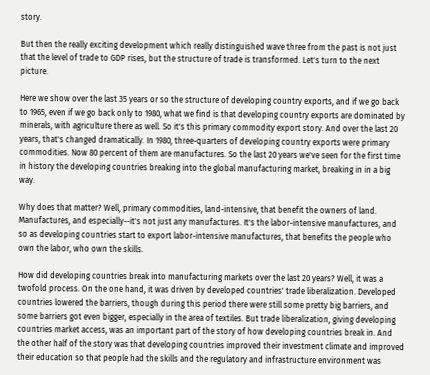story.

But then the really exciting development which really distinguished wave three from the past is not just that the level of trade to GDP rises, but the structure of trade is transformed. Let's turn to the next picture.

Here we show over the last 35 years or so the structure of developing country exports, and if we go back to 1965, even if we go back only to 1980, what we find is that developing country exports are dominated by minerals, with agriculture there as well. So it's this primary commodity export story. And over the last 20 years, that's changed dramatically. In 1980, three-quarters of developing country exports were primary commodities. Now 80 percent of them are manufactures. So the last 20 years we've seen for the first time in history the developing countries breaking into the global manufacturing market, breaking in in a big way.

Why does that matter? Well, primary commodities, land-intensive, that benefit the owners of land. Manufactures, and especially--it's not just any manufactures. It's the labor-intensive manufactures, and so as developing countries start to export labor-intensive manufactures, that benefits the people who own the labor, who own the skills.

How did developing countries break into manufacturing markets over the last 20 years? Well, it was a twofold process. On the one hand, it was driven by developed countries' trade liberalization. Developed countries lowered the barriers, though during this period there were still some pretty big barriers, and some barriers got even bigger, especially in the area of textiles. But trade liberalization, giving developing countries market access, was an important part of the story of how developing countries break in. And the other half of the story was that developing countries improved their investment climate and improved their education so that people had the skills and the regulatory and infrastructure environment was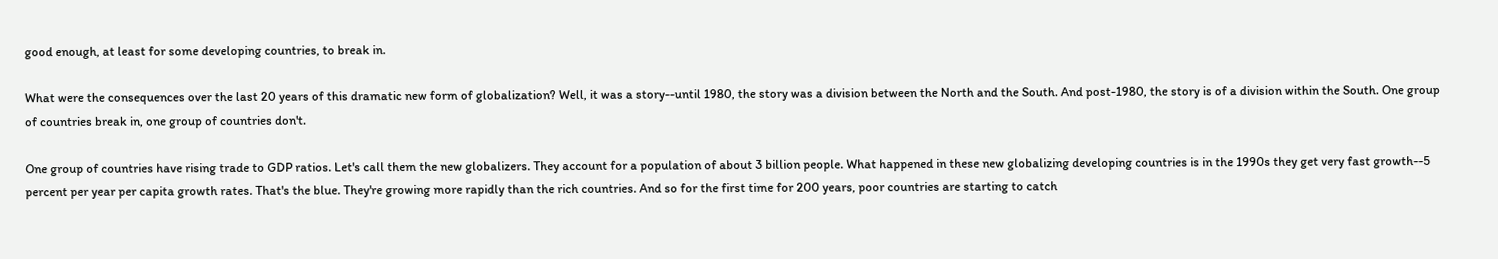good enough, at least for some developing countries, to break in.

What were the consequences over the last 20 years of this dramatic new form of globalization? Well, it was a story--until 1980, the story was a division between the North and the South. And post-1980, the story is of a division within the South. One group of countries break in, one group of countries don't.

One group of countries have rising trade to GDP ratios. Let's call them the new globalizers. They account for a population of about 3 billion people. What happened in these new globalizing developing countries is in the 1990s they get very fast growth--5 percent per year per capita growth rates. That's the blue. They're growing more rapidly than the rich countries. And so for the first time for 200 years, poor countries are starting to catch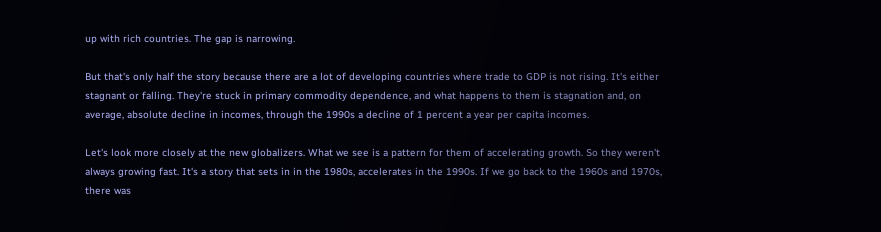up with rich countries. The gap is narrowing.

But that's only half the story because there are a lot of developing countries where trade to GDP is not rising. It's either stagnant or falling. They're stuck in primary commodity dependence, and what happens to them is stagnation and, on average, absolute decline in incomes, through the 1990s a decline of 1 percent a year per capita incomes.

Let's look more closely at the new globalizers. What we see is a pattern for them of accelerating growth. So they weren't always growing fast. It's a story that sets in in the 1980s, accelerates in the 1990s. If we go back to the 1960s and 1970s, there was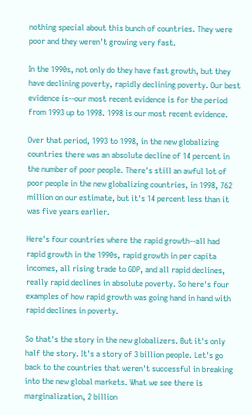nothing special about this bunch of countries. They were poor and they weren't growing very fast.

In the 1990s, not only do they have fast growth, but they have declining poverty, rapidly declining poverty. Our best evidence is--our most recent evidence is for the period from 1993 up to 1998. 1998 is our most recent evidence.

Over that period, 1993 to 1998, in the new globalizing countries there was an absolute decline of 14 percent in the number of poor people. There's still an awful lot of poor people in the new globalizing countries, in 1998, 762 million on our estimate, but it's 14 percent less than it was five years earlier.

Here's four countries where the rapid growth--all had rapid growth in the 1990s, rapid growth in per capita incomes, all rising trade to GDP, and all rapid declines, really rapid declines in absolute poverty. So here's four examples of how rapid growth was going hand in hand with rapid declines in poverty.

So that's the story in the new globalizers. But it's only half the story. It's a story of 3 billion people. Let's go back to the countries that weren't successful in breaking into the new global markets. What we see there is marginalization, 2 billion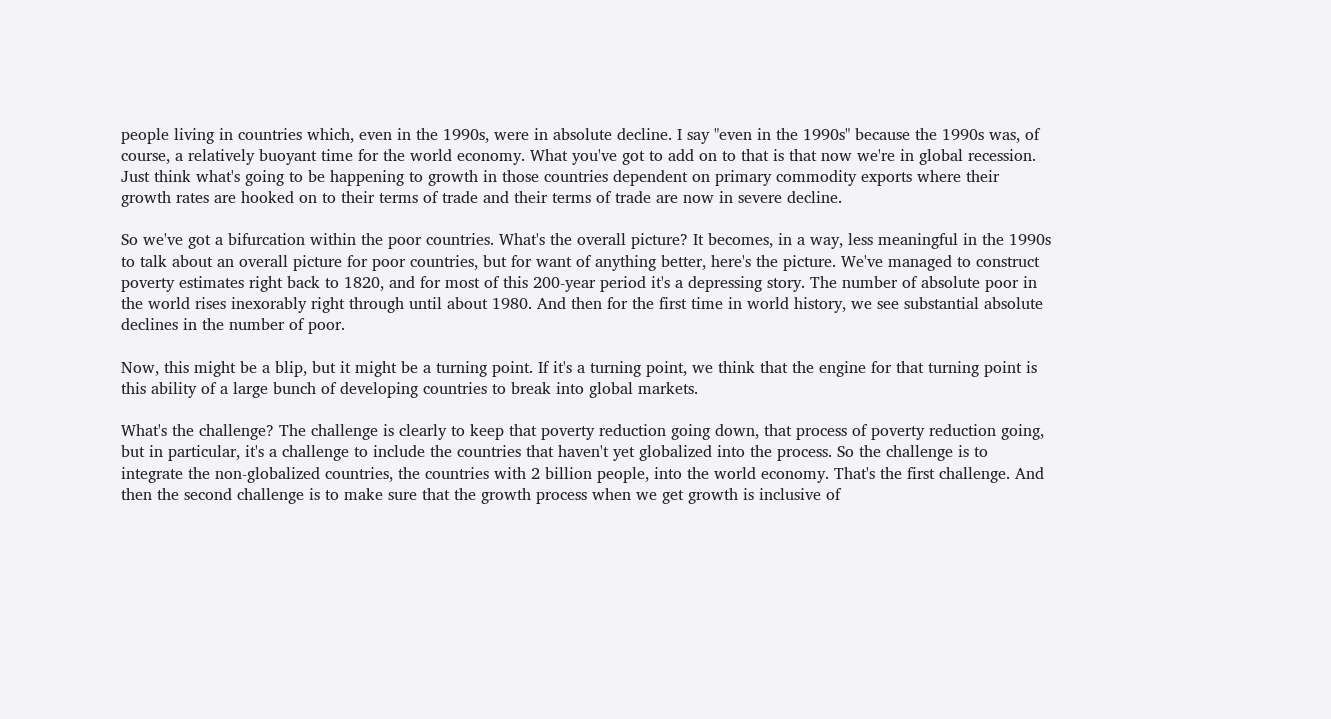people living in countries which, even in the 1990s, were in absolute decline. I say "even in the 1990s" because the 1990s was, of course, a relatively buoyant time for the world economy. What you've got to add on to that is that now we're in global recession. Just think what's going to be happening to growth in those countries dependent on primary commodity exports where their growth rates are hooked on to their terms of trade and their terms of trade are now in severe decline.

So we've got a bifurcation within the poor countries. What's the overall picture? It becomes, in a way, less meaningful in the 1990s to talk about an overall picture for poor countries, but for want of anything better, here's the picture. We've managed to construct poverty estimates right back to 1820, and for most of this 200-year period it's a depressing story. The number of absolute poor in the world rises inexorably right through until about 1980. And then for the first time in world history, we see substantial absolute declines in the number of poor.

Now, this might be a blip, but it might be a turning point. If it's a turning point, we think that the engine for that turning point is this ability of a large bunch of developing countries to break into global markets.

What's the challenge? The challenge is clearly to keep that poverty reduction going down, that process of poverty reduction going, but in particular, it's a challenge to include the countries that haven't yet globalized into the process. So the challenge is to integrate the non-globalized countries, the countries with 2 billion people, into the world economy. That's the first challenge. And then the second challenge is to make sure that the growth process when we get growth is inclusive of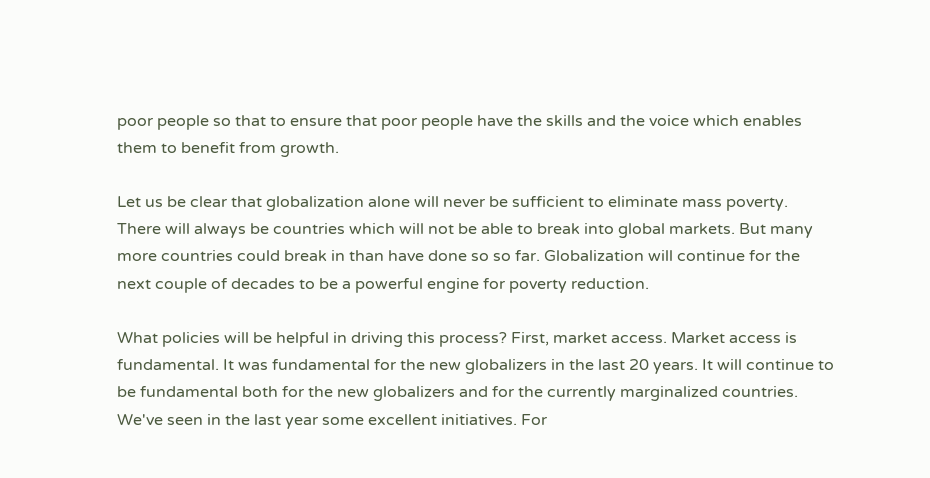poor people so that to ensure that poor people have the skills and the voice which enables them to benefit from growth.

Let us be clear that globalization alone will never be sufficient to eliminate mass poverty. There will always be countries which will not be able to break into global markets. But many more countries could break in than have done so so far. Globalization will continue for the next couple of decades to be a powerful engine for poverty reduction.

What policies will be helpful in driving this process? First, market access. Market access is fundamental. It was fundamental for the new globalizers in the last 20 years. It will continue to be fundamental both for the new globalizers and for the currently marginalized countries. We've seen in the last year some excellent initiatives. For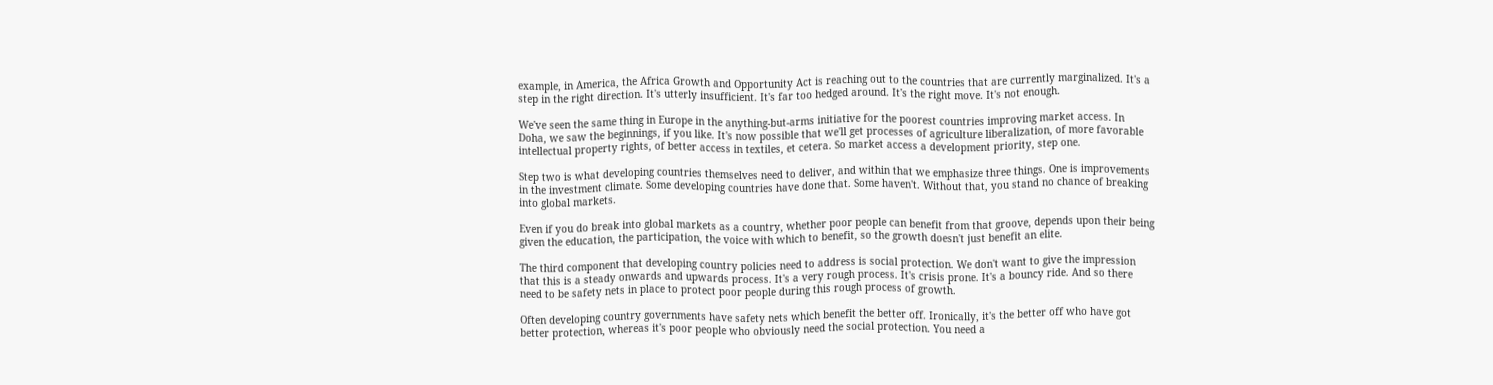example, in America, the Africa Growth and Opportunity Act is reaching out to the countries that are currently marginalized. It's a step in the right direction. It's utterly insufficient. It's far too hedged around. It's the right move. It's not enough.

We've seen the same thing in Europe in the anything-but-arms initiative for the poorest countries improving market access. In Doha, we saw the beginnings, if you like. It's now possible that we'll get processes of agriculture liberalization, of more favorable intellectual property rights, of better access in textiles, et cetera. So market access a development priority, step one.

Step two is what developing countries themselves need to deliver, and within that we emphasize three things. One is improvements in the investment climate. Some developing countries have done that. Some haven't. Without that, you stand no chance of breaking into global markets.

Even if you do break into global markets as a country, whether poor people can benefit from that groove, depends upon their being given the education, the participation, the voice with which to benefit, so the growth doesn't just benefit an elite.

The third component that developing country policies need to address is social protection. We don't want to give the impression that this is a steady onwards and upwards process. It's a very rough process. It's crisis prone. It's a bouncy ride. And so there need to be safety nets in place to protect poor people during this rough process of growth.

Often developing country governments have safety nets which benefit the better off. Ironically, it's the better off who have got better protection, whereas it's poor people who obviously need the social protection. You need a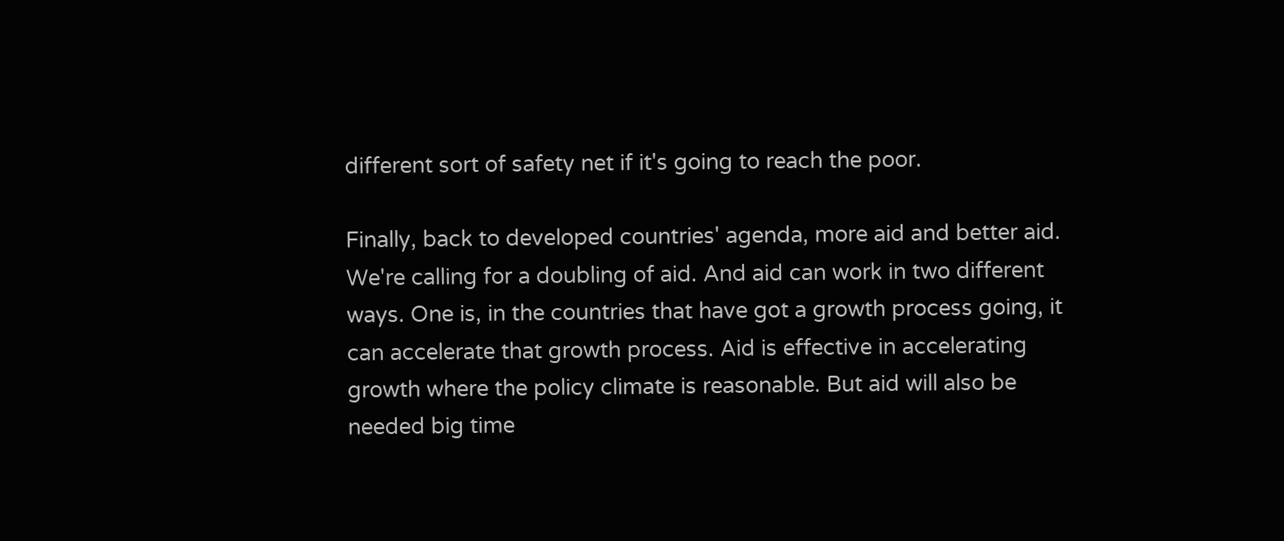different sort of safety net if it's going to reach the poor.

Finally, back to developed countries' agenda, more aid and better aid. We're calling for a doubling of aid. And aid can work in two different ways. One is, in the countries that have got a growth process going, it can accelerate that growth process. Aid is effective in accelerating growth where the policy climate is reasonable. But aid will also be needed big time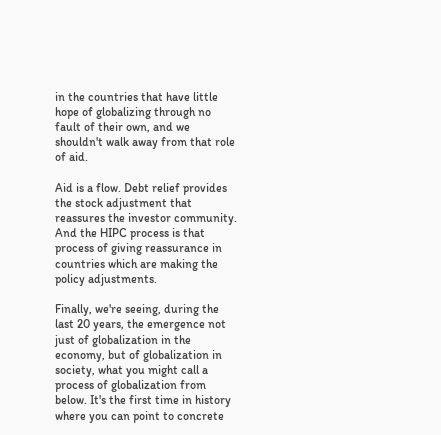in the countries that have little hope of globalizing through no fault of their own, and we shouldn't walk away from that role of aid.

Aid is a flow. Debt relief provides the stock adjustment that reassures the investor community. And the HIPC process is that process of giving reassurance in countries which are making the policy adjustments.

Finally, we're seeing, during the last 20 years, the emergence not just of globalization in the economy, but of globalization in society, what you might call a process of globalization from below. It's the first time in history where you can point to concrete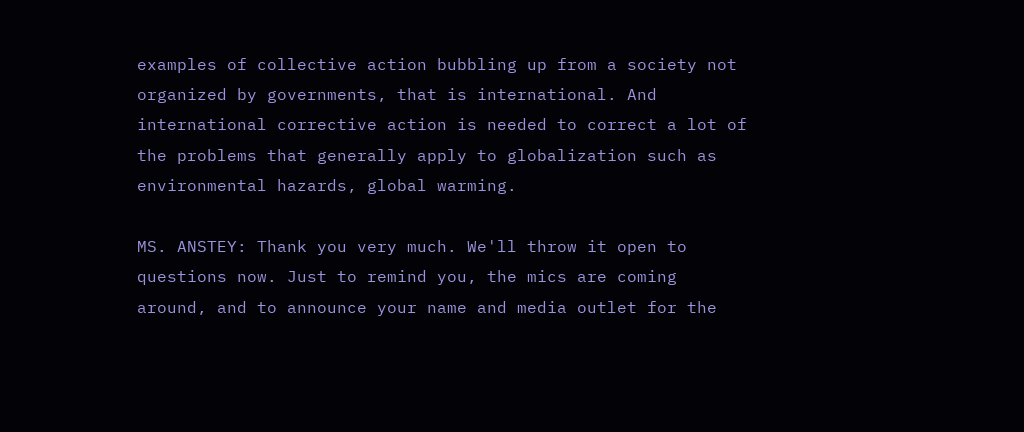examples of collective action bubbling up from a society not organized by governments, that is international. And international corrective action is needed to correct a lot of the problems that generally apply to globalization such as environmental hazards, global warming.

MS. ANSTEY: Thank you very much. We'll throw it open to questions now. Just to remind you, the mics are coming around, and to announce your name and media outlet for the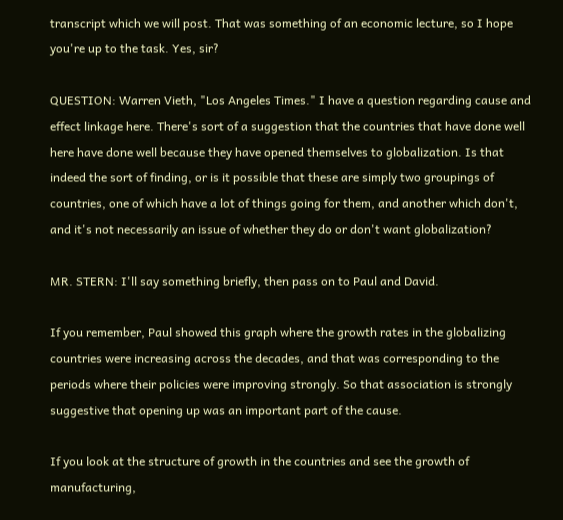transcript which we will post. That was something of an economic lecture, so I hope you're up to the task. Yes, sir?

QUESTION: Warren Vieth, "Los Angeles Times." I have a question regarding cause and effect linkage here. There's sort of a suggestion that the countries that have done well here have done well because they have opened themselves to globalization. Is that indeed the sort of finding, or is it possible that these are simply two groupings of countries, one of which have a lot of things going for them, and another which don't, and it's not necessarily an issue of whether they do or don't want globalization?

MR. STERN: I'll say something briefly, then pass on to Paul and David.

If you remember, Paul showed this graph where the growth rates in the globalizing countries were increasing across the decades, and that was corresponding to the periods where their policies were improving strongly. So that association is strongly suggestive that opening up was an important part of the cause.

If you look at the structure of growth in the countries and see the growth of manufacturing,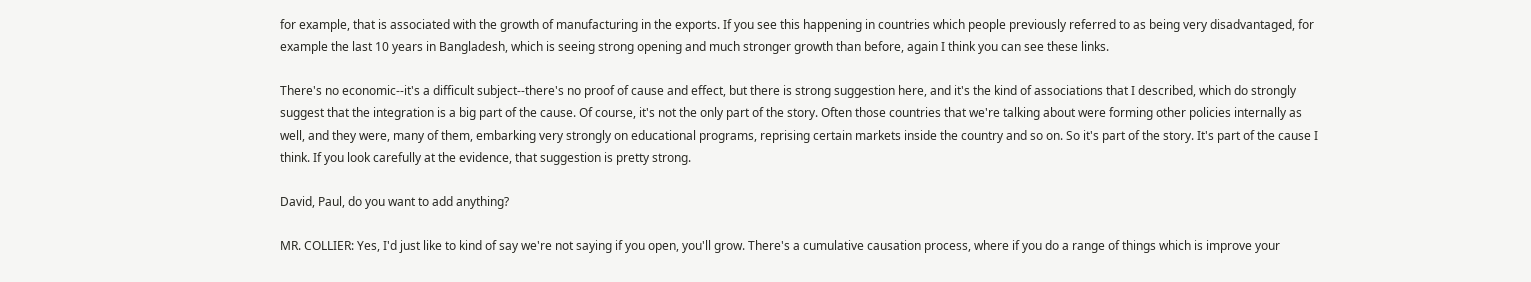for example, that is associated with the growth of manufacturing in the exports. If you see this happening in countries which people previously referred to as being very disadvantaged, for example the last 10 years in Bangladesh, which is seeing strong opening and much stronger growth than before, again I think you can see these links.

There's no economic--it's a difficult subject--there's no proof of cause and effect, but there is strong suggestion here, and it's the kind of associations that I described, which do strongly suggest that the integration is a big part of the cause. Of course, it's not the only part of the story. Often those countries that we're talking about were forming other policies internally as well, and they were, many of them, embarking very strongly on educational programs, reprising certain markets inside the country and so on. So it's part of the story. It's part of the cause I think. If you look carefully at the evidence, that suggestion is pretty strong.

David, Paul, do you want to add anything?

MR. COLLIER: Yes, I'd just like to kind of say we're not saying if you open, you'll grow. There's a cumulative causation process, where if you do a range of things which is improve your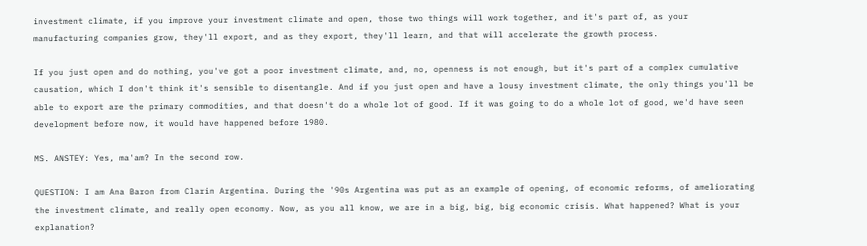investment climate, if you improve your investment climate and open, those two things will work together, and it's part of, as your manufacturing companies grow, they'll export, and as they export, they'll learn, and that will accelerate the growth process.

If you just open and do nothing, you've got a poor investment climate, and, no, openness is not enough, but it's part of a complex cumulative causation, which I don't think it's sensible to disentangle. And if you just open and have a lousy investment climate, the only things you'll be able to export are the primary commodities, and that doesn't do a whole lot of good. If it was going to do a whole lot of good, we'd have seen development before now, it would have happened before 1980.

MS. ANSTEY: Yes, ma'am? In the second row.

QUESTION: I am Ana Baron from Clarin Argentina. During the '90s Argentina was put as an example of opening, of economic reforms, of ameliorating the investment climate, and really open economy. Now, as you all know, we are in a big, big, big economic crisis. What happened? What is your explanation?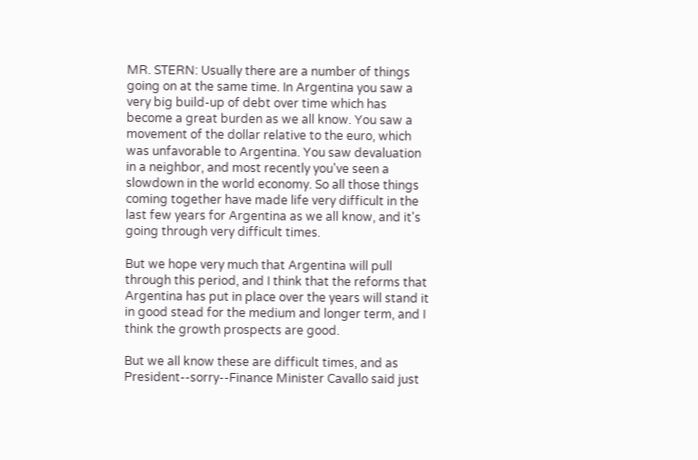MR. STERN: Usually there are a number of things going on at the same time. In Argentina you saw a very big build-up of debt over time which has become a great burden as we all know. You saw a movement of the dollar relative to the euro, which was unfavorable to Argentina. You saw devaluation in a neighbor, and most recently you've seen a slowdown in the world economy. So all those things coming together have made life very difficult in the last few years for Argentina as we all know, and it's going through very difficult times.

But we hope very much that Argentina will pull through this period, and I think that the reforms that Argentina has put in place over the years will stand it in good stead for the medium and longer term, and I think the growth prospects are good.

But we all know these are difficult times, and as President--sorry--Finance Minister Cavallo said just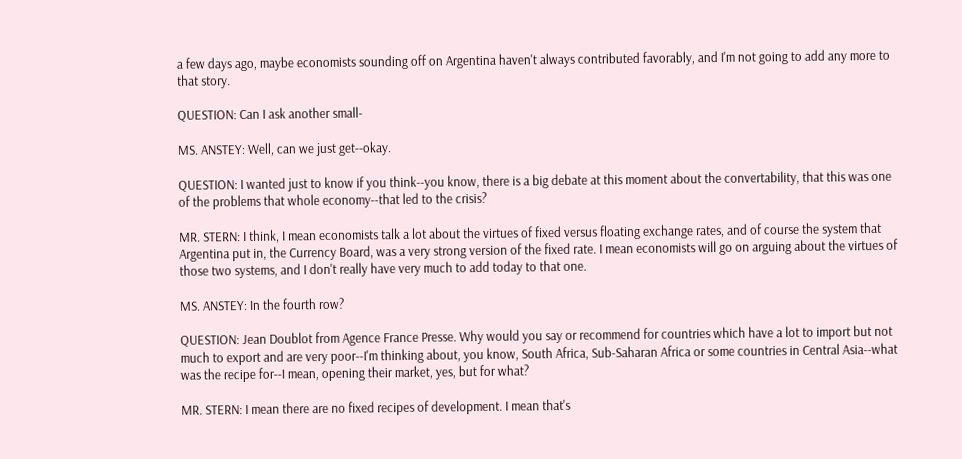a few days ago, maybe economists sounding off on Argentina haven't always contributed favorably, and I'm not going to add any more to that story.

QUESTION: Can I ask another small-

MS. ANSTEY: Well, can we just get--okay.

QUESTION: I wanted just to know if you think--you know, there is a big debate at this moment about the convertability, that this was one of the problems that whole economy--that led to the crisis?

MR. STERN: I think, I mean economists talk a lot about the virtues of fixed versus floating exchange rates, and of course the system that Argentina put in, the Currency Board, was a very strong version of the fixed rate. I mean economists will go on arguing about the virtues of those two systems, and I don't really have very much to add today to that one.

MS. ANSTEY: In the fourth row?

QUESTION: Jean Doublot from Agence France Presse. Why would you say or recommend for countries which have a lot to import but not much to export and are very poor--I'm thinking about, you know, South Africa, Sub-Saharan Africa or some countries in Central Asia--what was the recipe for--I mean, opening their market, yes, but for what?

MR. STERN: I mean there are no fixed recipes of development. I mean that's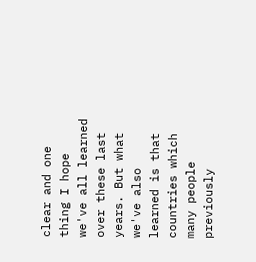clear and one thing I hope we've all learned over these last years. But what we've also learned is that countries which many people previously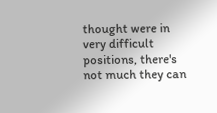thought were in very difficult positions, there's not much they can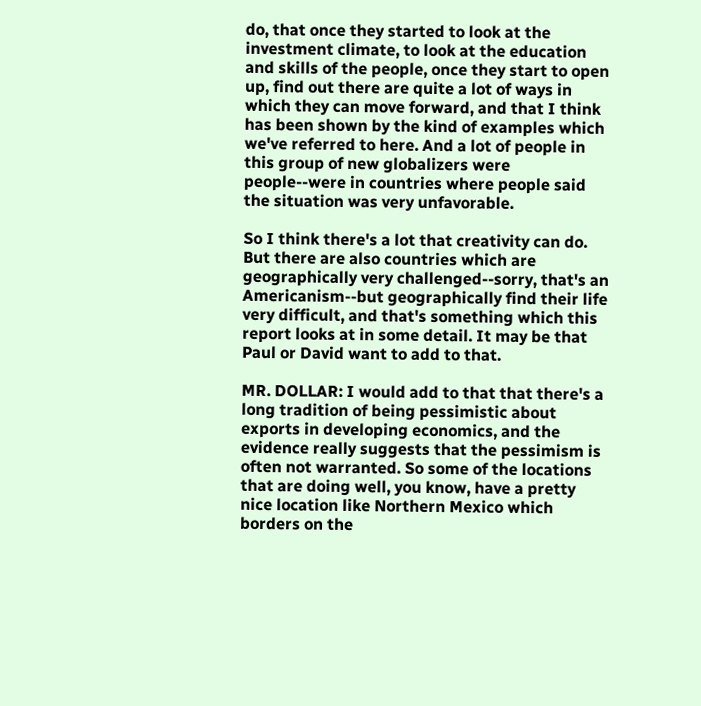do, that once they started to look at the investment climate, to look at the education and skills of the people, once they start to open up, find out there are quite a lot of ways in which they can move forward, and that I think has been shown by the kind of examples which we've referred to here. And a lot of people in this group of new globalizers were people--were in countries where people said the situation was very unfavorable.

So I think there's a lot that creativity can do. But there are also countries which are geographically very challenged--sorry, that's an Americanism--but geographically find their life very difficult, and that's something which this report looks at in some detail. It may be that Paul or David want to add to that.

MR. DOLLAR: I would add to that that there's a long tradition of being pessimistic about exports in developing economics, and the evidence really suggests that the pessimism is often not warranted. So some of the locations that are doing well, you know, have a pretty nice location like Northern Mexico which borders on the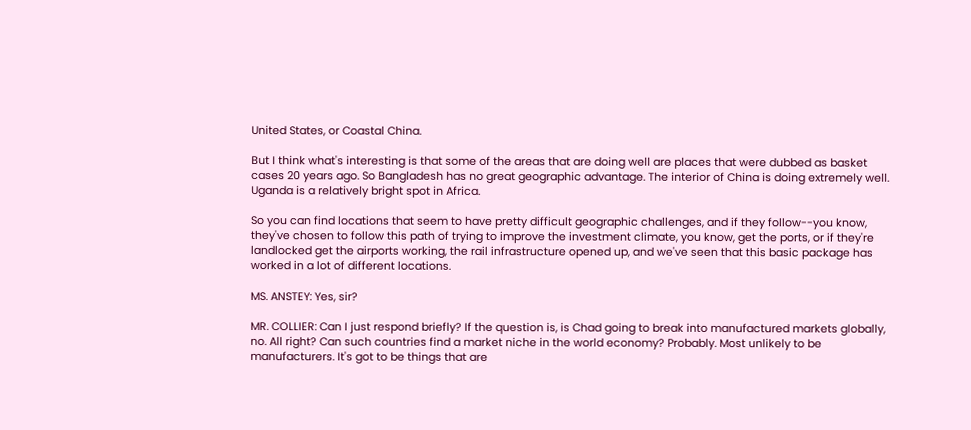United States, or Coastal China.

But I think what's interesting is that some of the areas that are doing well are places that were dubbed as basket cases 20 years ago. So Bangladesh has no great geographic advantage. The interior of China is doing extremely well. Uganda is a relatively bright spot in Africa.

So you can find locations that seem to have pretty difficult geographic challenges, and if they follow--you know, they've chosen to follow this path of trying to improve the investment climate, you know, get the ports, or if they're landlocked get the airports working, the rail infrastructure opened up, and we've seen that this basic package has worked in a lot of different locations.

MS. ANSTEY: Yes, sir?

MR. COLLIER: Can I just respond briefly? If the question is, is Chad going to break into manufactured markets globally, no. All right? Can such countries find a market niche in the world economy? Probably. Most unlikely to be manufacturers. It's got to be things that are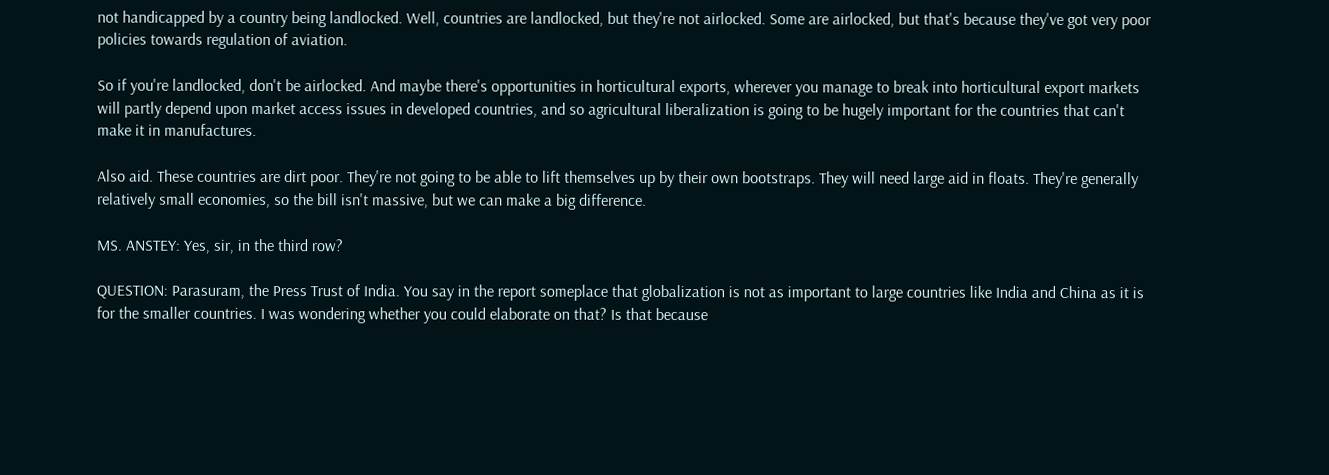not handicapped by a country being landlocked. Well, countries are landlocked, but they're not airlocked. Some are airlocked, but that's because they've got very poor policies towards regulation of aviation.

So if you're landlocked, don't be airlocked. And maybe there's opportunities in horticultural exports, wherever you manage to break into horticultural export markets will partly depend upon market access issues in developed countries, and so agricultural liberalization is going to be hugely important for the countries that can't make it in manufactures.

Also aid. These countries are dirt poor. They're not going to be able to lift themselves up by their own bootstraps. They will need large aid in floats. They're generally relatively small economies, so the bill isn't massive, but we can make a big difference.

MS. ANSTEY: Yes, sir, in the third row?

QUESTION: Parasuram, the Press Trust of India. You say in the report someplace that globalization is not as important to large countries like India and China as it is for the smaller countries. I was wondering whether you could elaborate on that? Is that because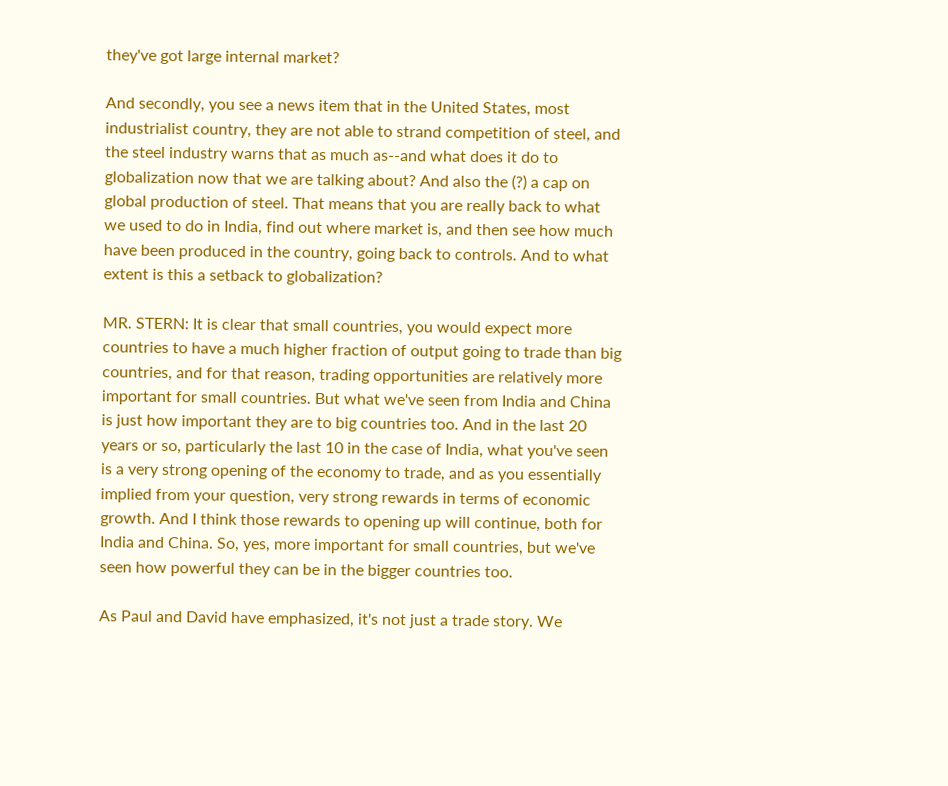they've got large internal market?

And secondly, you see a news item that in the United States, most industrialist country, they are not able to strand competition of steel, and the steel industry warns that as much as--and what does it do to globalization now that we are talking about? And also the (?) a cap on global production of steel. That means that you are really back to what we used to do in India, find out where market is, and then see how much have been produced in the country, going back to controls. And to what extent is this a setback to globalization?

MR. STERN: It is clear that small countries, you would expect more countries to have a much higher fraction of output going to trade than big countries, and for that reason, trading opportunities are relatively more important for small countries. But what we've seen from India and China is just how important they are to big countries too. And in the last 20 years or so, particularly the last 10 in the case of India, what you've seen is a very strong opening of the economy to trade, and as you essentially implied from your question, very strong rewards in terms of economic growth. And I think those rewards to opening up will continue, both for India and China. So, yes, more important for small countries, but we've seen how powerful they can be in the bigger countries too.

As Paul and David have emphasized, it's not just a trade story. We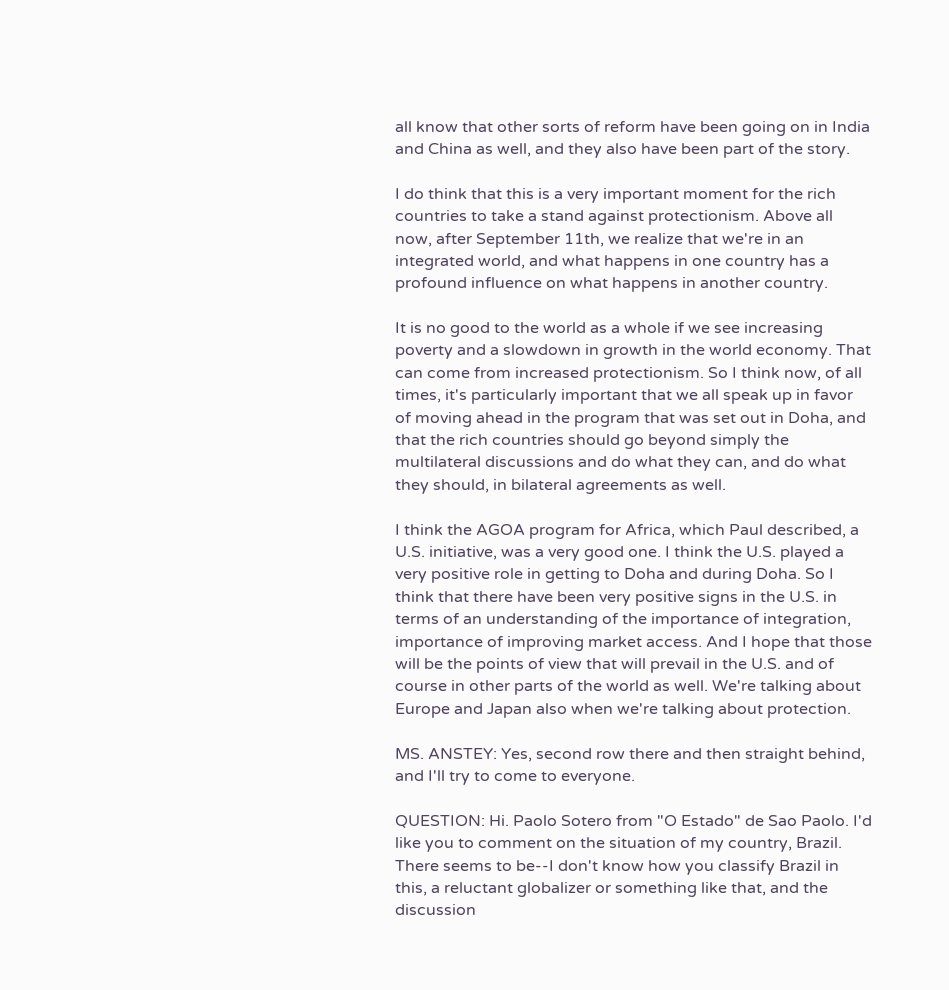all know that other sorts of reform have been going on in India and China as well, and they also have been part of the story.

I do think that this is a very important moment for the rich countries to take a stand against protectionism. Above all now, after September 11th, we realize that we're in an integrated world, and what happens in one country has a profound influence on what happens in another country.

It is no good to the world as a whole if we see increasing poverty and a slowdown in growth in the world economy. That can come from increased protectionism. So I think now, of all times, it's particularly important that we all speak up in favor of moving ahead in the program that was set out in Doha, and that the rich countries should go beyond simply the multilateral discussions and do what they can, and do what they should, in bilateral agreements as well.

I think the AGOA program for Africa, which Paul described, a U.S. initiative, was a very good one. I think the U.S. played a very positive role in getting to Doha and during Doha. So I think that there have been very positive signs in the U.S. in terms of an understanding of the importance of integration, importance of improving market access. And I hope that those will be the points of view that will prevail in the U.S. and of course in other parts of the world as well. We're talking about Europe and Japan also when we're talking about protection.

MS. ANSTEY: Yes, second row there and then straight behind, and I'll try to come to everyone.

QUESTION: Hi. Paolo Sotero from "O Estado" de Sao Paolo. I'd like you to comment on the situation of my country, Brazil. There seems to be--I don't know how you classify Brazil in this, a reluctant globalizer or something like that, and the discussion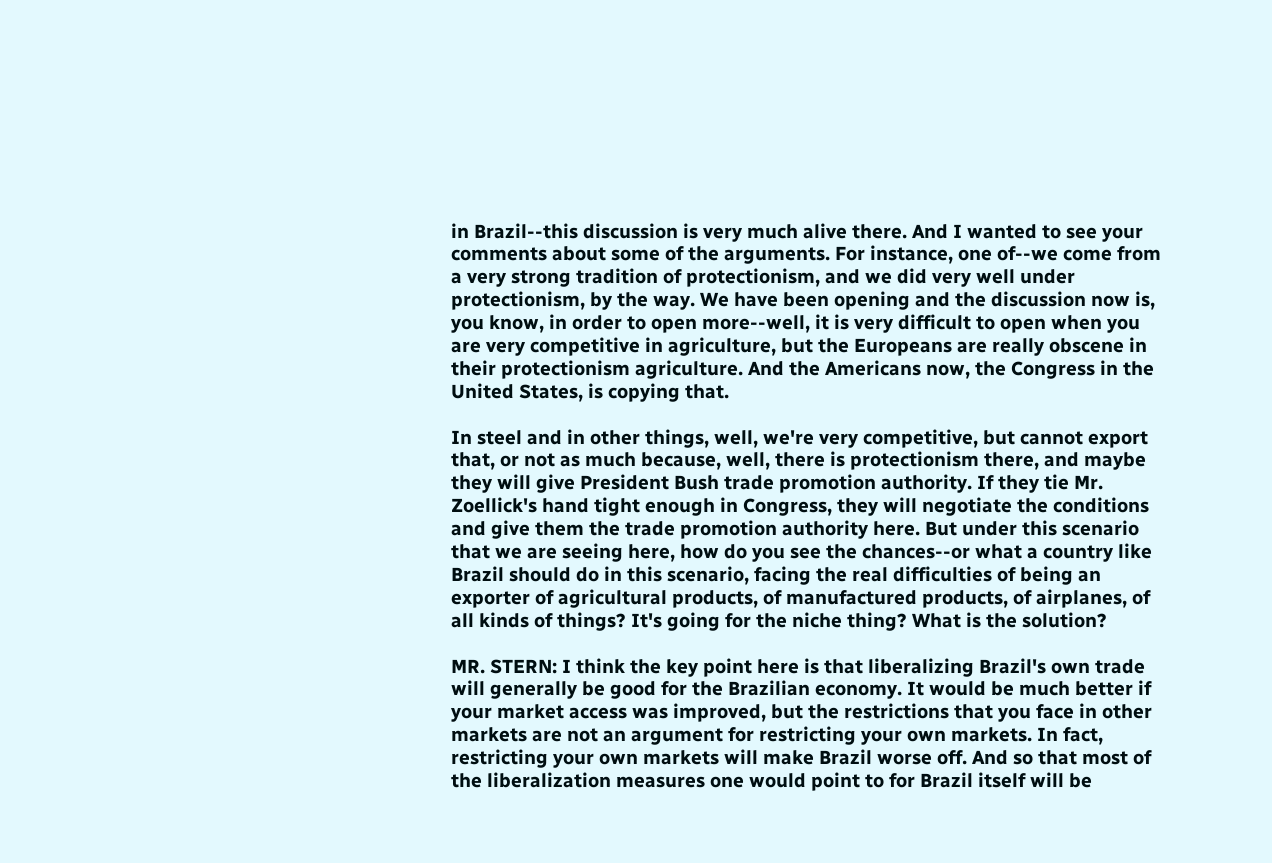in Brazil--this discussion is very much alive there. And I wanted to see your comments about some of the arguments. For instance, one of--we come from a very strong tradition of protectionism, and we did very well under protectionism, by the way. We have been opening and the discussion now is, you know, in order to open more--well, it is very difficult to open when you are very competitive in agriculture, but the Europeans are really obscene in their protectionism agriculture. And the Americans now, the Congress in the United States, is copying that.

In steel and in other things, well, we're very competitive, but cannot export that, or not as much because, well, there is protectionism there, and maybe they will give President Bush trade promotion authority. If they tie Mr. Zoellick's hand tight enough in Congress, they will negotiate the conditions and give them the trade promotion authority here. But under this scenario that we are seeing here, how do you see the chances--or what a country like Brazil should do in this scenario, facing the real difficulties of being an exporter of agricultural products, of manufactured products, of airplanes, of all kinds of things? It's going for the niche thing? What is the solution?

MR. STERN: I think the key point here is that liberalizing Brazil's own trade will generally be good for the Brazilian economy. It would be much better if your market access was improved, but the restrictions that you face in other markets are not an argument for restricting your own markets. In fact, restricting your own markets will make Brazil worse off. And so that most of the liberalization measures one would point to for Brazil itself will be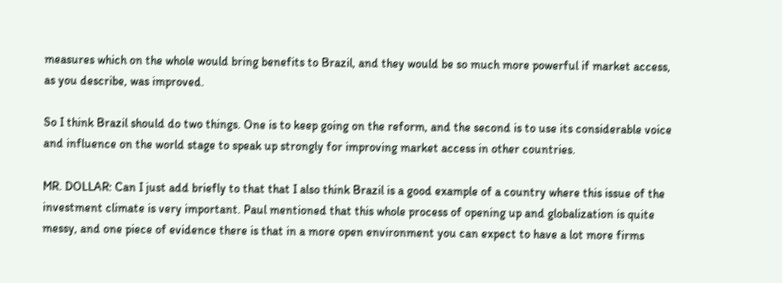measures which on the whole would bring benefits to Brazil, and they would be so much more powerful if market access, as you describe, was improved.

So I think Brazil should do two things. One is to keep going on the reform, and the second is to use its considerable voice and influence on the world stage to speak up strongly for improving market access in other countries.

MR. DOLLAR: Can I just add briefly to that that I also think Brazil is a good example of a country where this issue of the investment climate is very important. Paul mentioned that this whole process of opening up and globalization is quite messy, and one piece of evidence there is that in a more open environment you can expect to have a lot more firms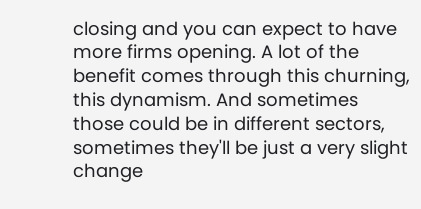closing and you can expect to have more firms opening. A lot of the benefit comes through this churning, this dynamism. And sometimes those could be in different sectors, sometimes they'll be just a very slight change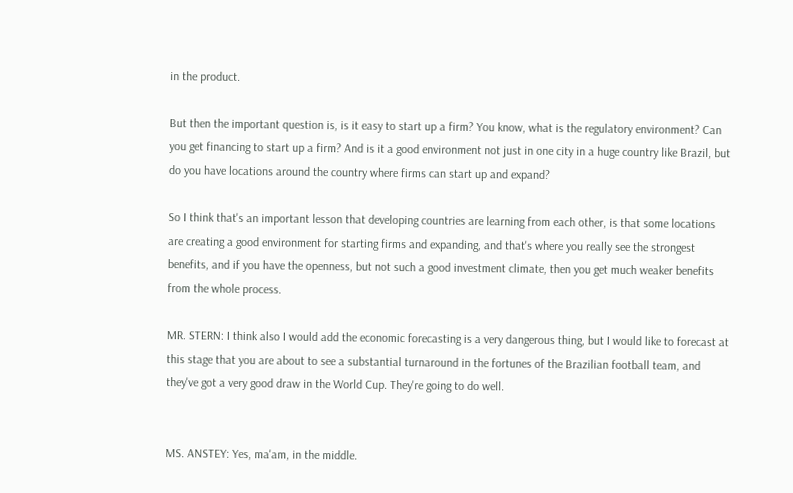in the product.

But then the important question is, is it easy to start up a firm? You know, what is the regulatory environment? Can you get financing to start up a firm? And is it a good environment not just in one city in a huge country like Brazil, but do you have locations around the country where firms can start up and expand?

So I think that's an important lesson that developing countries are learning from each other, is that some locations are creating a good environment for starting firms and expanding, and that's where you really see the strongest benefits, and if you have the openness, but not such a good investment climate, then you get much weaker benefits from the whole process.

MR. STERN: I think also I would add the economic forecasting is a very dangerous thing, but I would like to forecast at this stage that you are about to see a substantial turnaround in the fortunes of the Brazilian football team, and they've got a very good draw in the World Cup. They're going to do well.


MS. ANSTEY: Yes, ma'am, in the middle.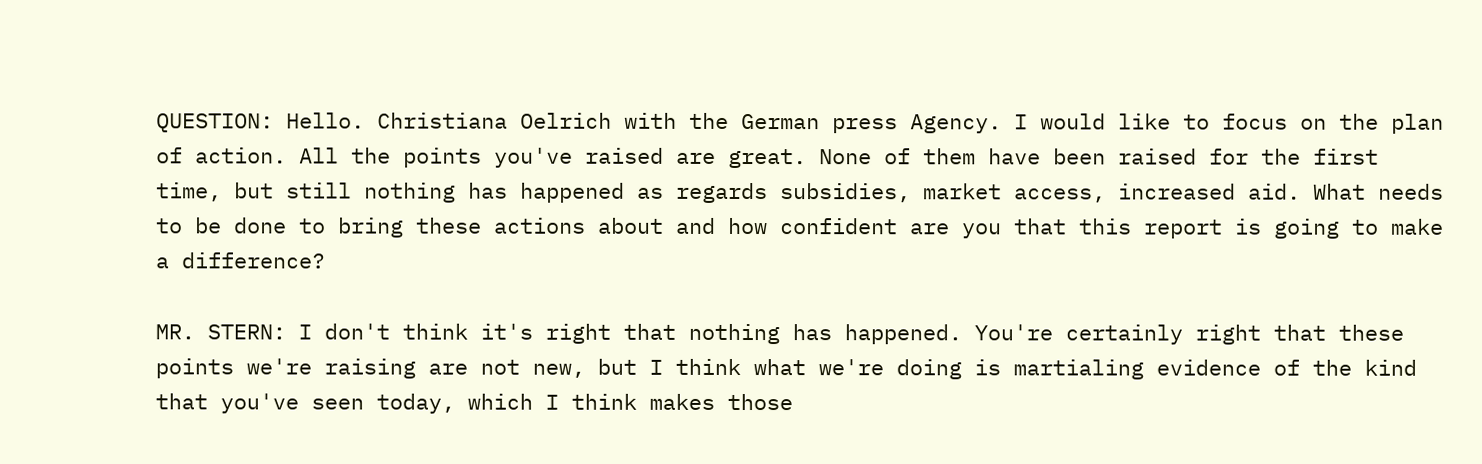QUESTION: Hello. Christiana Oelrich with the German press Agency. I would like to focus on the plan of action. All the points you've raised are great. None of them have been raised for the first time, but still nothing has happened as regards subsidies, market access, increased aid. What needs to be done to bring these actions about and how confident are you that this report is going to make a difference?

MR. STERN: I don't think it's right that nothing has happened. You're certainly right that these points we're raising are not new, but I think what we're doing is martialing evidence of the kind that you've seen today, which I think makes those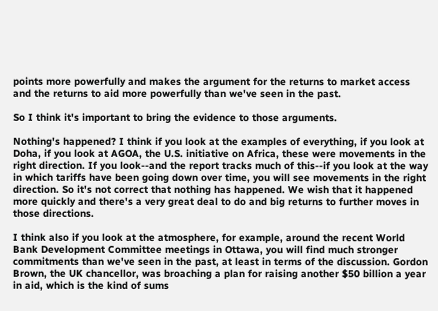points more powerfully and makes the argument for the returns to market access and the returns to aid more powerfully than we've seen in the past.

So I think it's important to bring the evidence to those arguments.

Nothing's happened? I think if you look at the examples of everything, if you look at Doha, if you look at AGOA, the U.S. initiative on Africa, these were movements in the right direction. If you look--and the report tracks much of this--if you look at the way in which tariffs have been going down over time, you will see movements in the right direction. So it's not correct that nothing has happened. We wish that it happened more quickly and there's a very great deal to do and big returns to further moves in those directions.

I think also if you look at the atmosphere, for example, around the recent World Bank Development Committee meetings in Ottawa, you will find much stronger commitments than we've seen in the past, at least in terms of the discussion. Gordon Brown, the UK chancellor, was broaching a plan for raising another $50 billion a year in aid, which is the kind of sums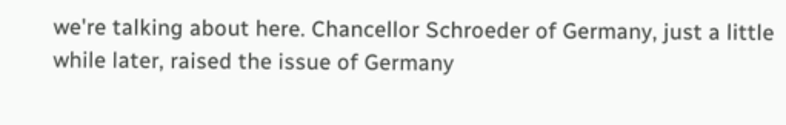we're talking about here. Chancellor Schroeder of Germany, just a little while later, raised the issue of Germany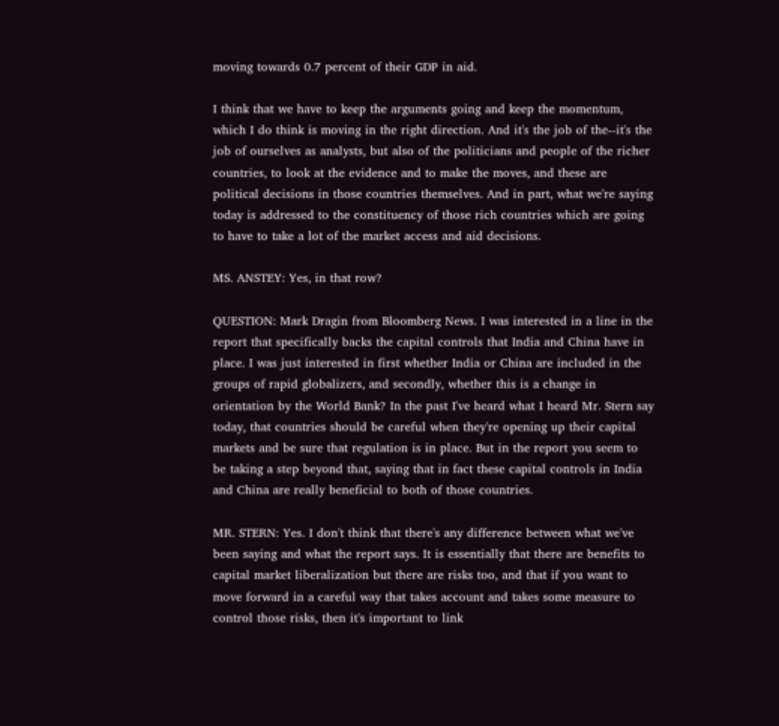moving towards 0.7 percent of their GDP in aid.

I think that we have to keep the arguments going and keep the momentum, which I do think is moving in the right direction. And it's the job of the--it's the job of ourselves as analysts, but also of the politicians and people of the richer countries, to look at the evidence and to make the moves, and these are political decisions in those countries themselves. And in part, what we're saying today is addressed to the constituency of those rich countries which are going to have to take a lot of the market access and aid decisions.

MS. ANSTEY: Yes, in that row?

QUESTION: Mark Dragin from Bloomberg News. I was interested in a line in the report that specifically backs the capital controls that India and China have in place. I was just interested in first whether India or China are included in the groups of rapid globalizers, and secondly, whether this is a change in orientation by the World Bank? In the past I've heard what I heard Mr. Stern say today, that countries should be careful when they're opening up their capital markets and be sure that regulation is in place. But in the report you seem to be taking a step beyond that, saying that in fact these capital controls in India and China are really beneficial to both of those countries.

MR. STERN: Yes. I don't think that there's any difference between what we've been saying and what the report says. It is essentially that there are benefits to capital market liberalization but there are risks too, and that if you want to move forward in a careful way that takes account and takes some measure to control those risks, then it's important to link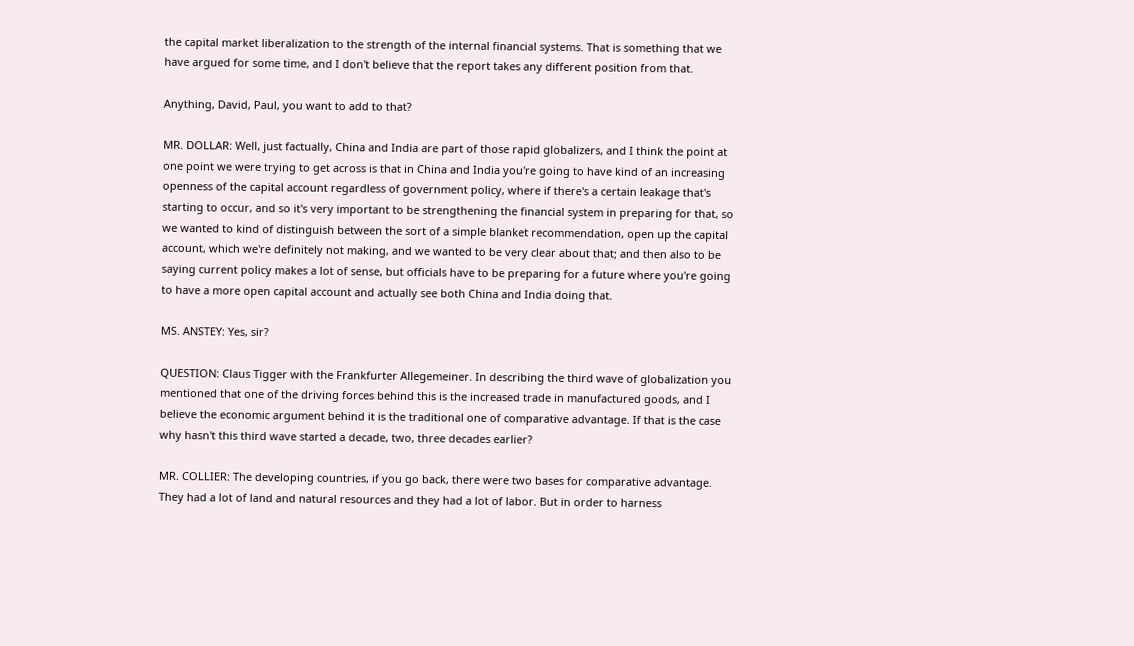the capital market liberalization to the strength of the internal financial systems. That is something that we have argued for some time, and I don't believe that the report takes any different position from that.

Anything, David, Paul, you want to add to that?

MR. DOLLAR: Well, just factually, China and India are part of those rapid globalizers, and I think the point at one point we were trying to get across is that in China and India you're going to have kind of an increasing openness of the capital account regardless of government policy, where if there's a certain leakage that's starting to occur, and so it's very important to be strengthening the financial system in preparing for that, so we wanted to kind of distinguish between the sort of a simple blanket recommendation, open up the capital account, which we're definitely not making, and we wanted to be very clear about that; and then also to be saying current policy makes a lot of sense, but officials have to be preparing for a future where you're going to have a more open capital account and actually see both China and India doing that.

MS. ANSTEY: Yes, sir?

QUESTION: Claus Tigger with the Frankfurter Allegemeiner. In describing the third wave of globalization you mentioned that one of the driving forces behind this is the increased trade in manufactured goods, and I believe the economic argument behind it is the traditional one of comparative advantage. If that is the case why hasn't this third wave started a decade, two, three decades earlier?

MR. COLLIER: The developing countries, if you go back, there were two bases for comparative advantage. They had a lot of land and natural resources and they had a lot of labor. But in order to harness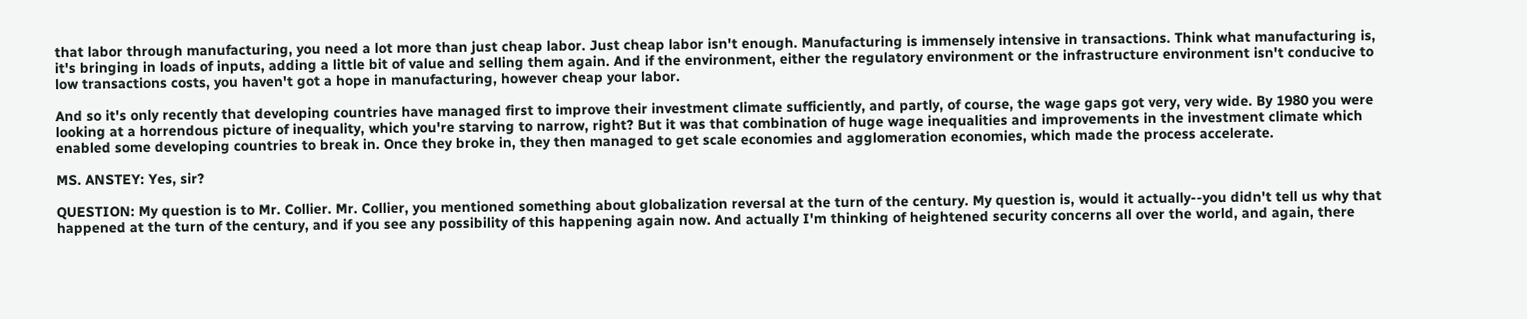that labor through manufacturing, you need a lot more than just cheap labor. Just cheap labor isn't enough. Manufacturing is immensely intensive in transactions. Think what manufacturing is, it's bringing in loads of inputs, adding a little bit of value and selling them again. And if the environment, either the regulatory environment or the infrastructure environment isn't conducive to low transactions costs, you haven't got a hope in manufacturing, however cheap your labor.

And so it's only recently that developing countries have managed first to improve their investment climate sufficiently, and partly, of course, the wage gaps got very, very wide. By 1980 you were looking at a horrendous picture of inequality, which you're starving to narrow, right? But it was that combination of huge wage inequalities and improvements in the investment climate which enabled some developing countries to break in. Once they broke in, they then managed to get scale economies and agglomeration economies, which made the process accelerate.

MS. ANSTEY: Yes, sir?

QUESTION: My question is to Mr. Collier. Mr. Collier, you mentioned something about globalization reversal at the turn of the century. My question is, would it actually--you didn't tell us why that happened at the turn of the century, and if you see any possibility of this happening again now. And actually I'm thinking of heightened security concerns all over the world, and again, there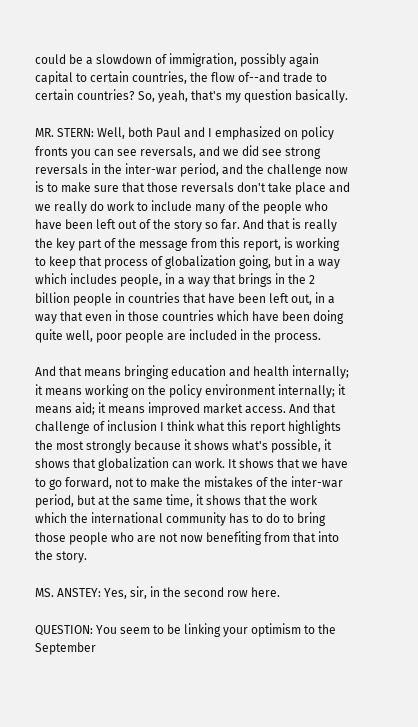could be a slowdown of immigration, possibly again capital to certain countries, the flow of--and trade to certain countries? So, yeah, that's my question basically.

MR. STERN: Well, both Paul and I emphasized on policy fronts you can see reversals, and we did see strong reversals in the inter-war period, and the challenge now is to make sure that those reversals don't take place and we really do work to include many of the people who have been left out of the story so far. And that is really the key part of the message from this report, is working to keep that process of globalization going, but in a way which includes people, in a way that brings in the 2 billion people in countries that have been left out, in a way that even in those countries which have been doing quite well, poor people are included in the process.

And that means bringing education and health internally; it means working on the policy environment internally; it means aid; it means improved market access. And that challenge of inclusion I think what this report highlights the most strongly because it shows what's possible, it shows that globalization can work. It shows that we have to go forward, not to make the mistakes of the inter-war period, but at the same time, it shows that the work which the international community has to do to bring those people who are not now benefiting from that into the story.

MS. ANSTEY: Yes, sir, in the second row here.

QUESTION: You seem to be linking your optimism to the September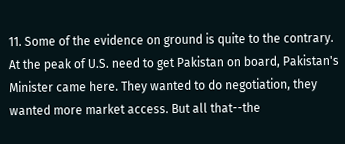11. Some of the evidence on ground is quite to the contrary. At the peak of U.S. need to get Pakistan on board, Pakistan's Minister came here. They wanted to do negotiation, they wanted more market access. But all that--the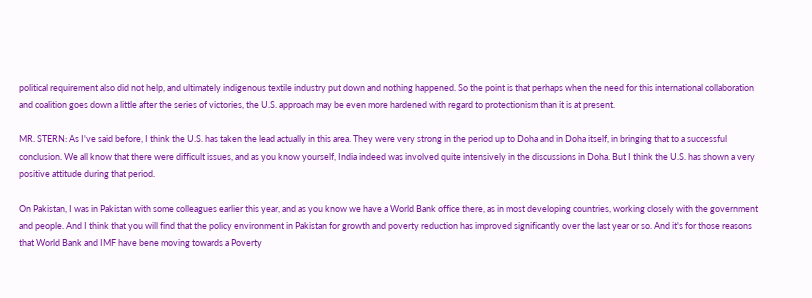political requirement also did not help, and ultimately indigenous textile industry put down and nothing happened. So the point is that perhaps when the need for this international collaboration and coalition goes down a little after the series of victories, the U.S. approach may be even more hardened with regard to protectionism than it is at present.

MR. STERN: As I've said before, I think the U.S. has taken the lead actually in this area. They were very strong in the period up to Doha and in Doha itself, in bringing that to a successful conclusion. We all know that there were difficult issues, and as you know yourself, India indeed was involved quite intensively in the discussions in Doha. But I think the U.S. has shown a very positive attitude during that period.

On Pakistan, I was in Pakistan with some colleagues earlier this year, and as you know we have a World Bank office there, as in most developing countries, working closely with the government and people. And I think that you will find that the policy environment in Pakistan for growth and poverty reduction has improved significantly over the last year or so. And it's for those reasons that World Bank and IMF have bene moving towards a Poverty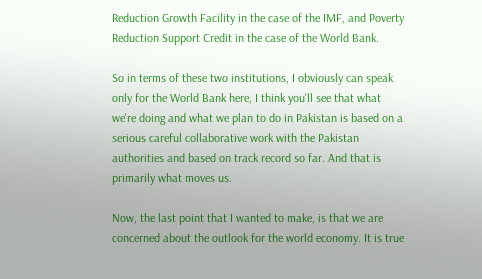Reduction Growth Facility in the case of the IMF, and Poverty Reduction Support Credit in the case of the World Bank.

So in terms of these two institutions, I obviously can speak only for the World Bank here, I think you'll see that what we're doing and what we plan to do in Pakistan is based on a serious careful collaborative work with the Pakistan authorities and based on track record so far. And that is primarily what moves us.

Now, the last point that I wanted to make, is that we are concerned about the outlook for the world economy. It is true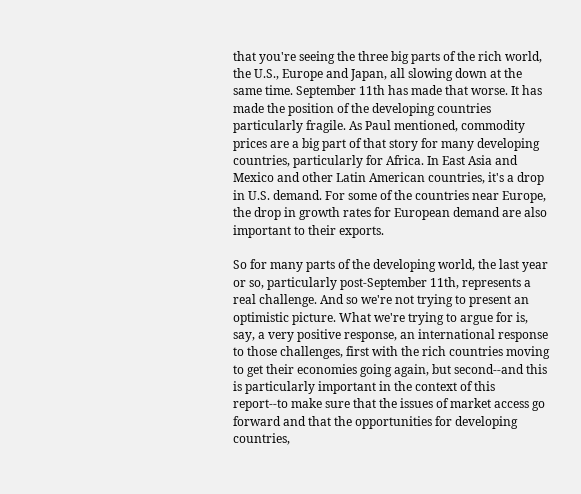that you're seeing the three big parts of the rich world, the U.S., Europe and Japan, all slowing down at the same time. September 11th has made that worse. It has made the position of the developing countries particularly fragile. As Paul mentioned, commodity prices are a big part of that story for many developing countries, particularly for Africa. In East Asia and Mexico and other Latin American countries, it's a drop in U.S. demand. For some of the countries near Europe, the drop in growth rates for European demand are also important to their exports.

So for many parts of the developing world, the last year or so, particularly post-September 11th, represents a real challenge. And so we're not trying to present an optimistic picture. What we're trying to argue for is, say, a very positive response, an international response to those challenges, first with the rich countries moving to get their economies going again, but second--and this is particularly important in the context of this report--to make sure that the issues of market access go forward and that the opportunities for developing countries,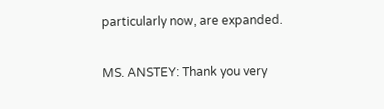particularly now, are expanded.

MS. ANSTEY: Thank you very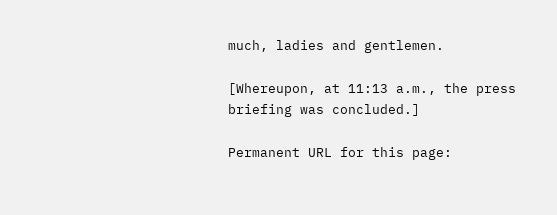much, ladies and gentlemen.

[Whereupon, at 11:13 a.m., the press briefing was concluded.]

Permanent URL for this page: